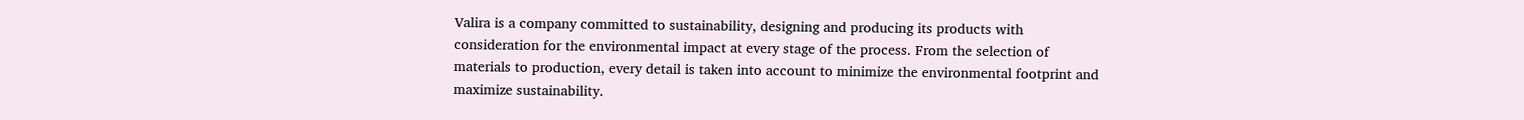Valira is a company committed to sustainability, designing and producing its products with consideration for the environmental impact at every stage of the process. From the selection of materials to production, every detail is taken into account to minimize the environmental footprint and maximize sustainability.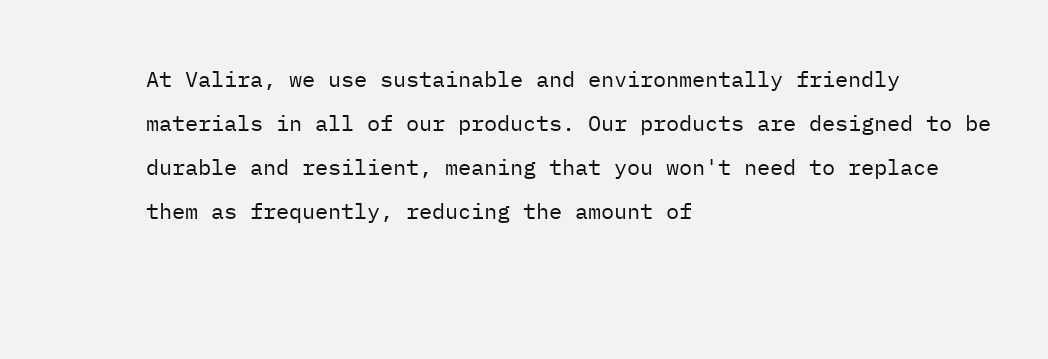At Valira, we use sustainable and environmentally friendly materials in all of our products. Our products are designed to be durable and resilient, meaning that you won't need to replace them as frequently, reducing the amount of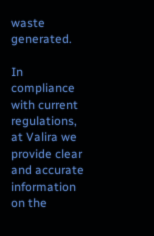waste generated.

In compliance with current regulations, at Valira we provide clear and accurate information on the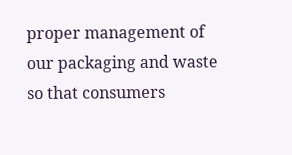proper management of our packaging and waste so that consumers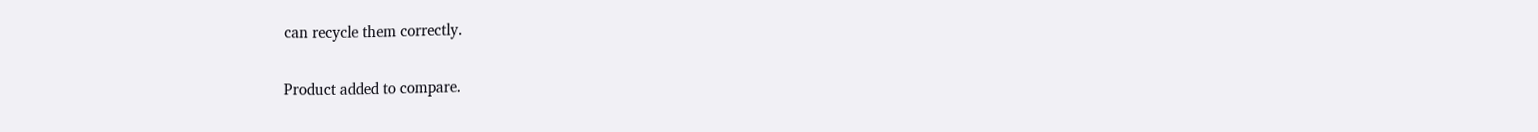can recycle them correctly.

Product added to compare.